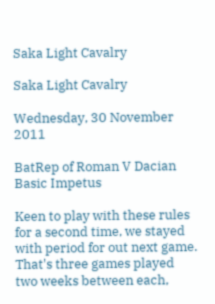Saka Light Cavalry

Saka Light Cavalry

Wednesday, 30 November 2011

BatRep of Roman V Dacian Basic Impetus

Keen to play with these rules for a second time, we stayed with period for out next game. That's three games played two weeks between each,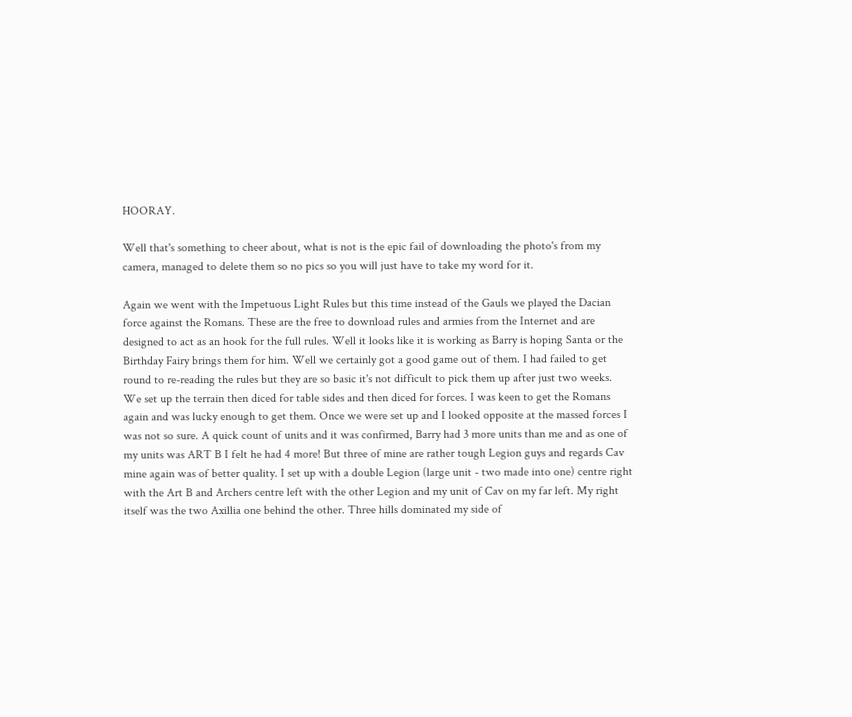HOORAY.

Well that's something to cheer about, what is not is the epic fail of downloading the photo's from my camera, managed to delete them so no pics so you will just have to take my word for it.

Again we went with the Impetuous Light Rules but this time instead of the Gauls we played the Dacian force against the Romans. These are the free to download rules and armies from the Internet and are designed to act as an hook for the full rules. Well it looks like it is working as Barry is hoping Santa or the Birthday Fairy brings them for him. Well we certainly got a good game out of them. I had failed to get round to re-reading the rules but they are so basic it's not difficult to pick them up after just two weeks. We set up the terrain then diced for table sides and then diced for forces. I was keen to get the Romans again and was lucky enough to get them. Once we were set up and I looked opposite at the massed forces I was not so sure. A quick count of units and it was confirmed, Barry had 3 more units than me and as one of my units was ART B I felt he had 4 more! But three of mine are rather tough Legion guys and regards Cav mine again was of better quality. I set up with a double Legion (large unit - two made into one) centre right with the Art B and Archers centre left with the other Legion and my unit of Cav on my far left. My right itself was the two Axillia one behind the other. Three hills dominated my side of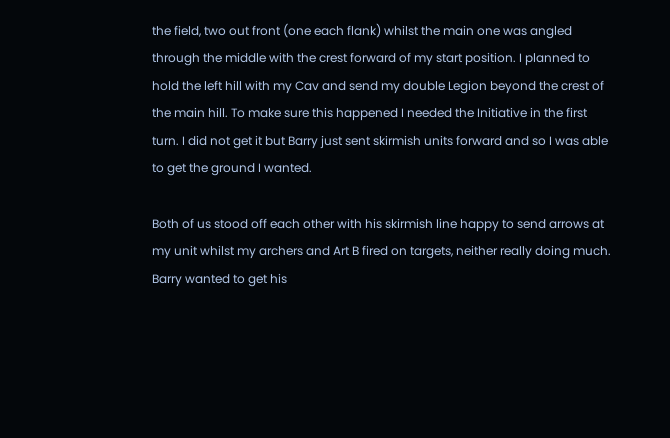the field, two out front (one each flank) whilst the main one was angled through the middle with the crest forward of my start position. I planned to hold the left hill with my Cav and send my double Legion beyond the crest of the main hill. To make sure this happened I needed the Initiative in the first turn. I did not get it but Barry just sent skirmish units forward and so I was able to get the ground I wanted.

Both of us stood off each other with his skirmish line happy to send arrows at my unit whilst my archers and Art B fired on targets, neither really doing much. Barry wanted to get his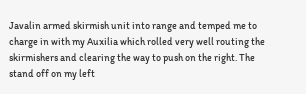Javalin armed skirmish unit into range and temped me to charge in with my Auxilia which rolled very well routing the skirmishers and clearing the way to push on the right. The stand off on my left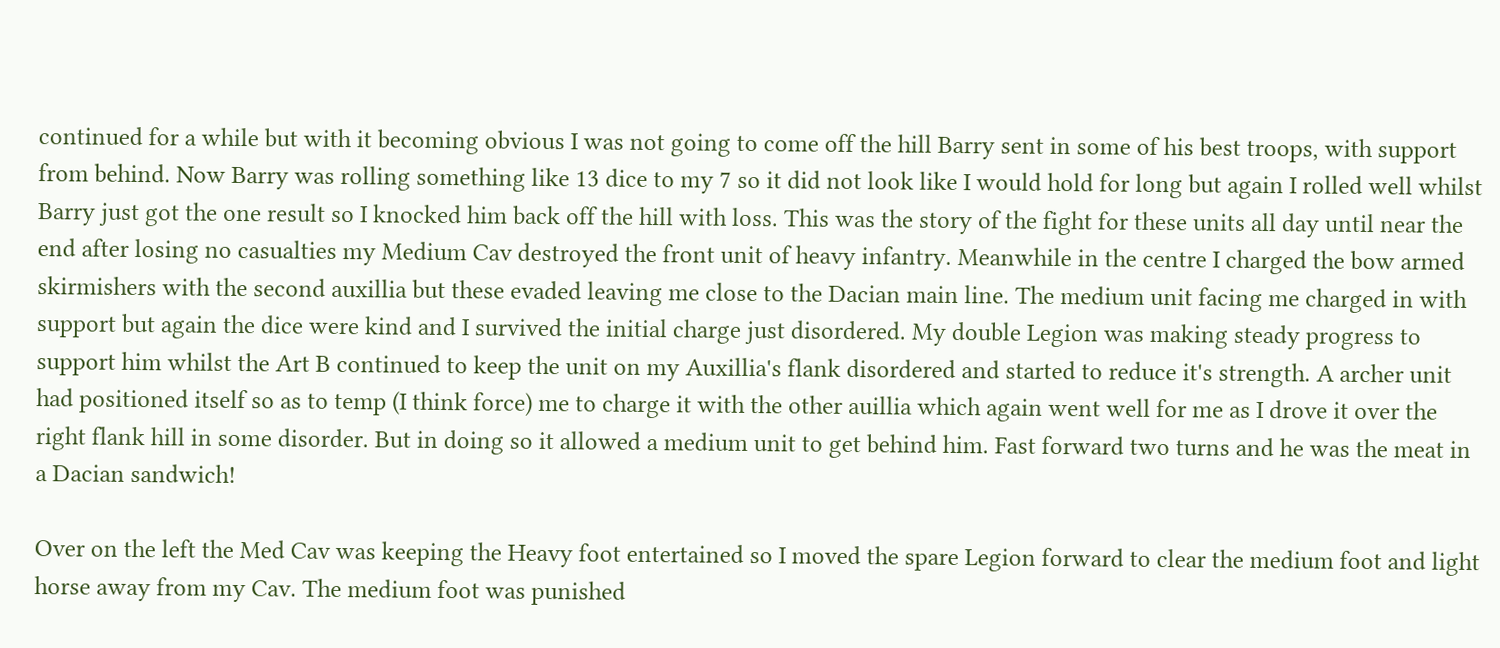continued for a while but with it becoming obvious I was not going to come off the hill Barry sent in some of his best troops, with support from behind. Now Barry was rolling something like 13 dice to my 7 so it did not look like I would hold for long but again I rolled well whilst Barry just got the one result so I knocked him back off the hill with loss. This was the story of the fight for these units all day until near the end after losing no casualties my Medium Cav destroyed the front unit of heavy infantry. Meanwhile in the centre I charged the bow armed skirmishers with the second auxillia but these evaded leaving me close to the Dacian main line. The medium unit facing me charged in with support but again the dice were kind and I survived the initial charge just disordered. My double Legion was making steady progress to support him whilst the Art B continued to keep the unit on my Auxillia's flank disordered and started to reduce it's strength. A archer unit had positioned itself so as to temp (I think force) me to charge it with the other auillia which again went well for me as I drove it over the right flank hill in some disorder. But in doing so it allowed a medium unit to get behind him. Fast forward two turns and he was the meat in a Dacian sandwich!

Over on the left the Med Cav was keeping the Heavy foot entertained so I moved the spare Legion forward to clear the medium foot and light horse away from my Cav. The medium foot was punished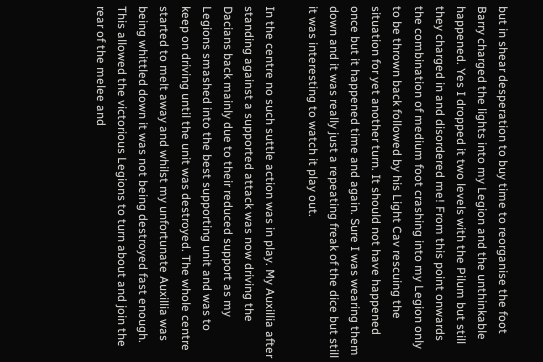but in shear desperation to buy time to reorganise the foot Barry charged the lights into my Legion and the unthinkable happened. Yes I dropped it two levels with the Pilum but still they charged in and disordered me! From this point onwards the combination of medium foot crashing into my Legion only to be thrown back followed by his Light Cav rescuing the situation for yet another turn. It should not have happened once but it happened time and again. Sure I was wearing them down and it was really just a repeating freak of the dice but still it was interesting to watch it play out.

In the centre no such suttle action was in play. My Auxillia after standing against a supported attack was now driving the Dacians back mainly due to their reduced support as my Legions smashed into the best supporting unit and was to keep on driving until the unit was destroyed. The whole centre started to melt away and whilst my unfortunate Auxillia was being whittled down it was not being destroyed fast enough. This allowed the victorious Legions to turn about and join the rear of the melee and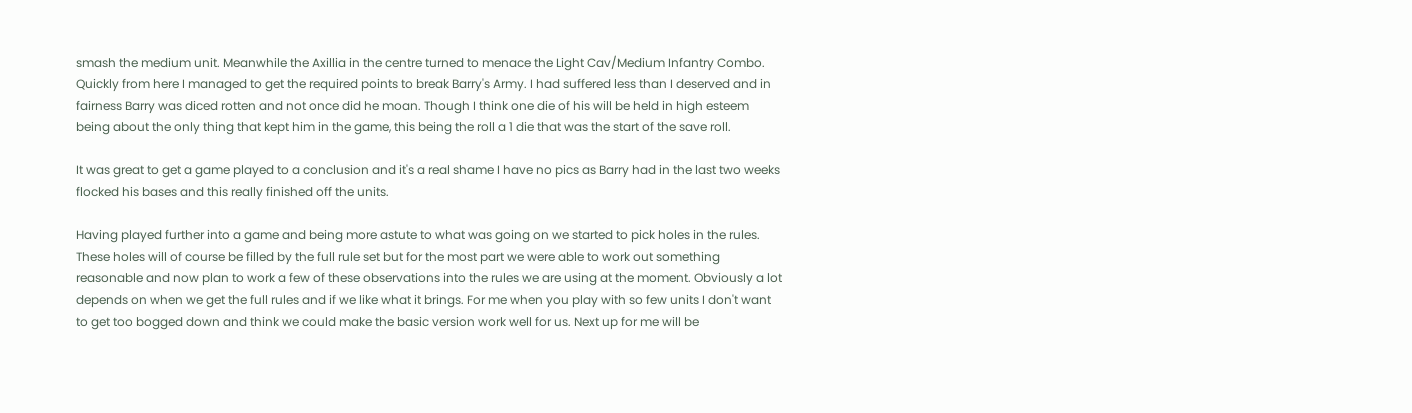smash the medium unit. Meanwhile the Axillia in the centre turned to menace the Light Cav/Medium Infantry Combo. Quickly from here I managed to get the required points to break Barry's Army. I had suffered less than I deserved and in fairness Barry was diced rotten and not once did he moan. Though I think one die of his will be held in high esteem being about the only thing that kept him in the game, this being the roll a 1 die that was the start of the save roll.

It was great to get a game played to a conclusion and it's a real shame I have no pics as Barry had in the last two weeks flocked his bases and this really finished off the units.

Having played further into a game and being more astute to what was going on we started to pick holes in the rules. These holes will of course be filled by the full rule set but for the most part we were able to work out something reasonable and now plan to work a few of these observations into the rules we are using at the moment. Obviously a lot depends on when we get the full rules and if we like what it brings. For me when you play with so few units I don't want to get too bogged down and think we could make the basic version work well for us. Next up for me will be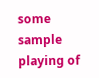some sample playing of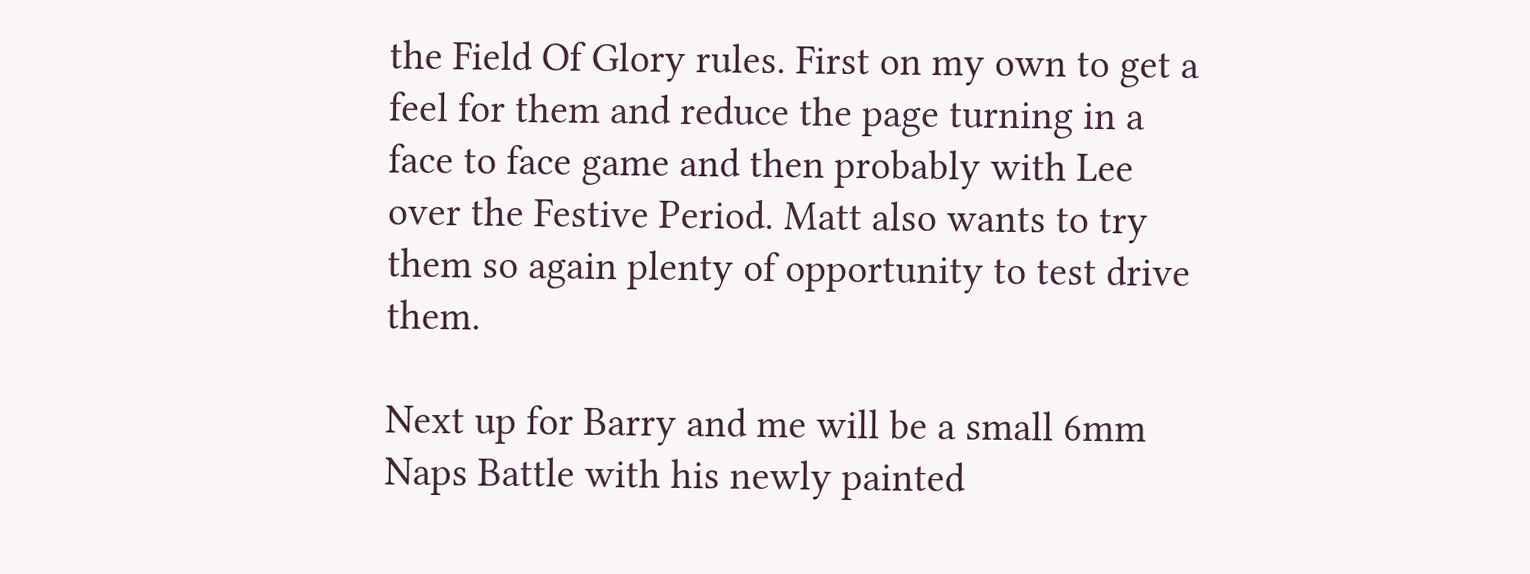the Field Of Glory rules. First on my own to get a feel for them and reduce the page turning in a face to face game and then probably with Lee over the Festive Period. Matt also wants to try them so again plenty of opportunity to test drive them.

Next up for Barry and me will be a small 6mm Naps Battle with his newly painted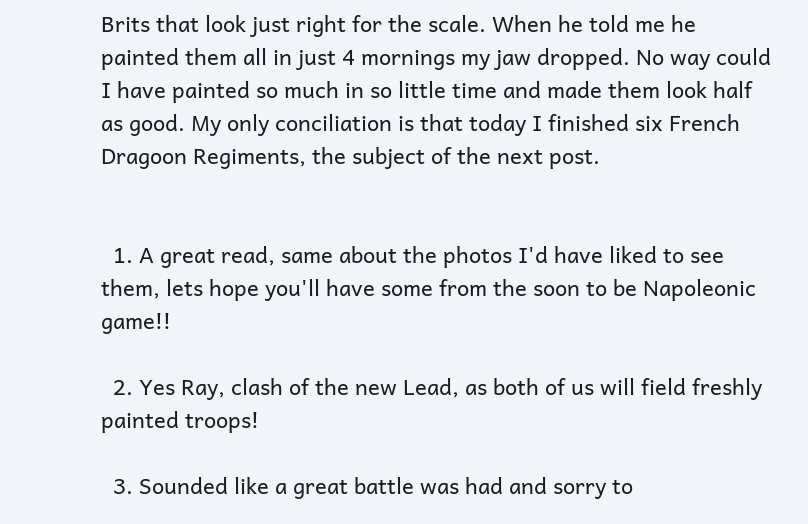Brits that look just right for the scale. When he told me he painted them all in just 4 mornings my jaw dropped. No way could I have painted so much in so little time and made them look half as good. My only conciliation is that today I finished six French Dragoon Regiments, the subject of the next post.


  1. A great read, same about the photos I'd have liked to see them, lets hope you'll have some from the soon to be Napoleonic game!!

  2. Yes Ray, clash of the new Lead, as both of us will field freshly painted troops!

  3. Sounded like a great battle was had and sorry to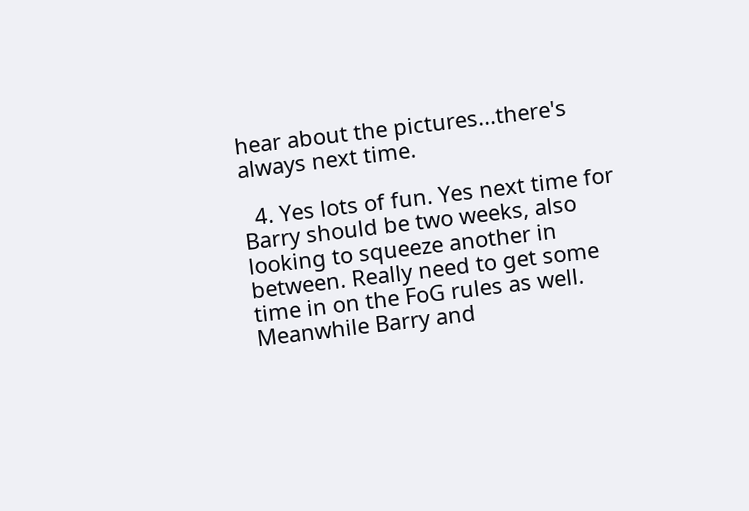hear about the pictures...there's always next time.

  4. Yes lots of fun. Yes next time for Barry should be two weeks, also looking to squeeze another in between. Really need to get some time in on the FoG rules as well. Meanwhile Barry and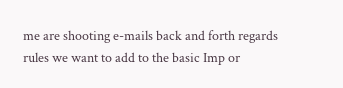me are shooting e-mails back and forth regards rules we want to add to the basic Imp or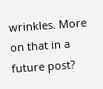wrinkles. More on that in a future post?